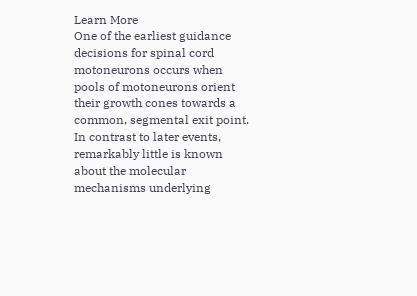Learn More
One of the earliest guidance decisions for spinal cord motoneurons occurs when pools of motoneurons orient their growth cones towards a common, segmental exit point. In contrast to later events, remarkably little is known about the molecular mechanisms underlying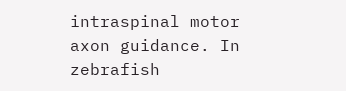intraspinal motor axon guidance. In zebrafish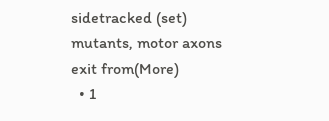sidetracked (set) mutants, motor axons exit from(More)
  • 1